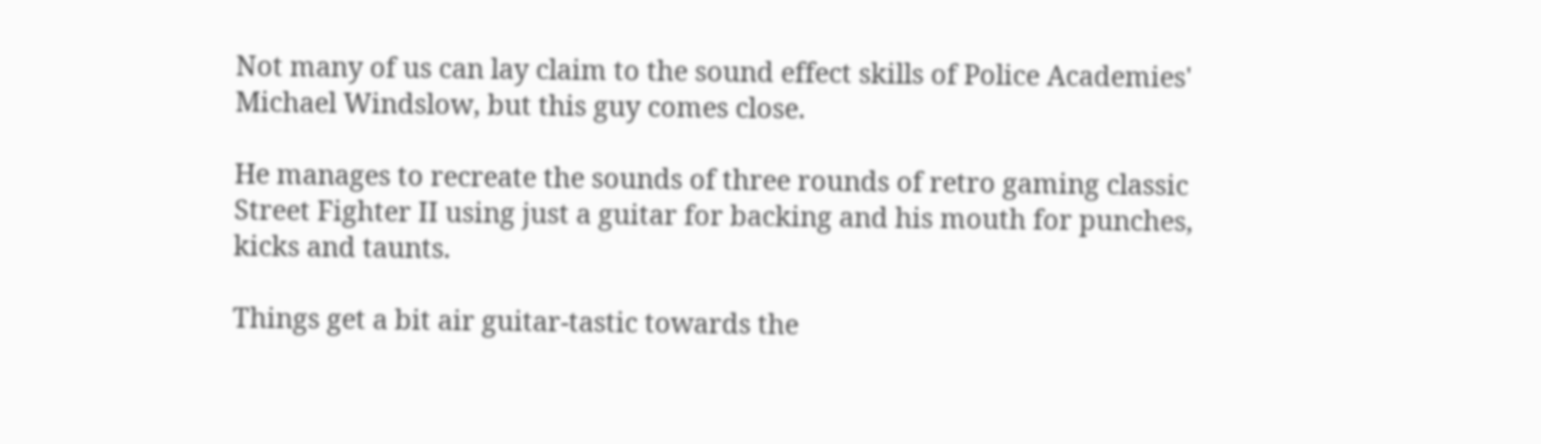Not many of us can lay claim to the sound effect skills of Police Academies' Michael Windslow, but this guy comes close.

He manages to recreate the sounds of three rounds of retro gaming classic Street Fighter II using just a guitar for backing and his mouth for punches, kicks and taunts.

Things get a bit air guitar-tastic towards the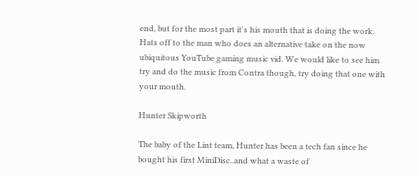end, but for the most part it's his mouth that is doing the work. Hats off to the man who does an alternative take on the now ubiquitous YouTube gaming music vid. We would like to see him try and do the music from Contra though, try doing that one with your mouth.

Hunter Skipworth

The baby of the Lint team, Hunter has been a tech fan since he bought his first MiniDisc..and what a waste of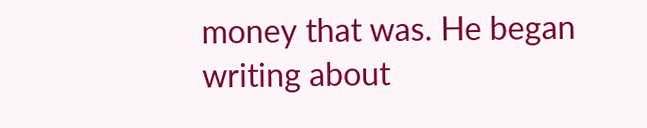money that was. He began writing about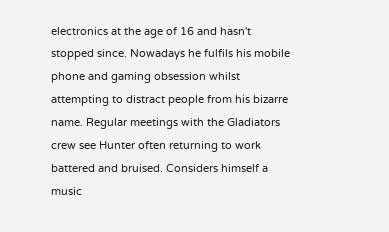electronics at the age of 16 and hasn't stopped since. Nowadays he fulfils his mobile phone and gaming obsession whilst attempting to distract people from his bizarre name. Regular meetings with the Gladiators crew see Hunter often returning to work battered and bruised. Considers himself a music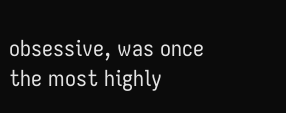obsessive, was once the most highly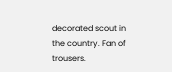decorated scout in the country. Fan of trousers.